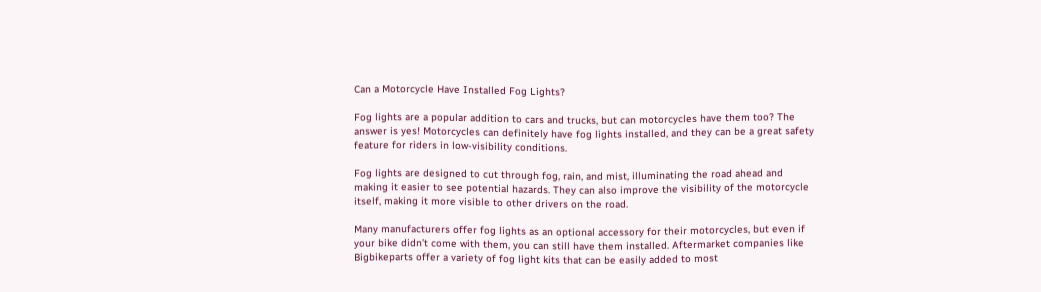Can a Motorcycle Have Installed Fog Lights?

Fog lights are a popular addition to cars and trucks, but can motorcycles have them too? The answer is yes! Motorcycles can definitely have fog lights installed, and they can be a great safety feature for riders in low-visibility conditions.

Fog lights are designed to cut through fog, rain, and mist, illuminating the road ahead and making it easier to see potential hazards. They can also improve the visibility of the motorcycle itself, making it more visible to other drivers on the road.

Many manufacturers offer fog lights as an optional accessory for their motorcycles, but even if your bike didn’t come with them, you can still have them installed. Aftermarket companies like Bigbikeparts offer a variety of fog light kits that can be easily added to most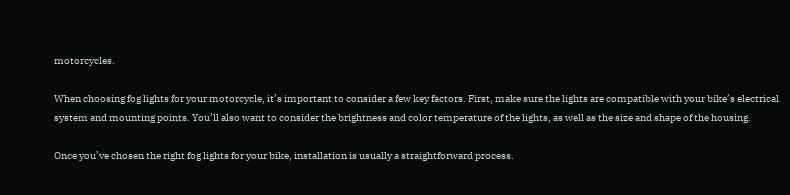motorcycles.

When choosing fog lights for your motorcycle, it’s important to consider a few key factors. First, make sure the lights are compatible with your bike’s electrical system and mounting points. You’ll also want to consider the brightness and color temperature of the lights, as well as the size and shape of the housing.

Once you’ve chosen the right fog lights for your bike, installation is usually a straightforward process.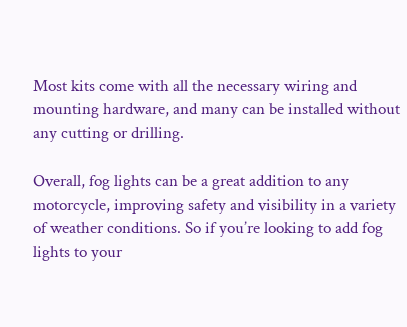Most kits come with all the necessary wiring and mounting hardware, and many can be installed without any cutting or drilling.

Overall, fog lights can be a great addition to any motorcycle, improving safety and visibility in a variety of weather conditions. So if you’re looking to add fog lights to your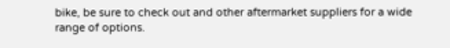bike, be sure to check out and other aftermarket suppliers for a wide range of options.